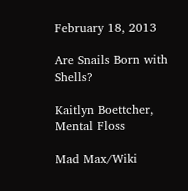February 18, 2013

Are Snails Born with Shells?

Kaitlyn Boettcher, Mental Floss

Mad Max/Wiki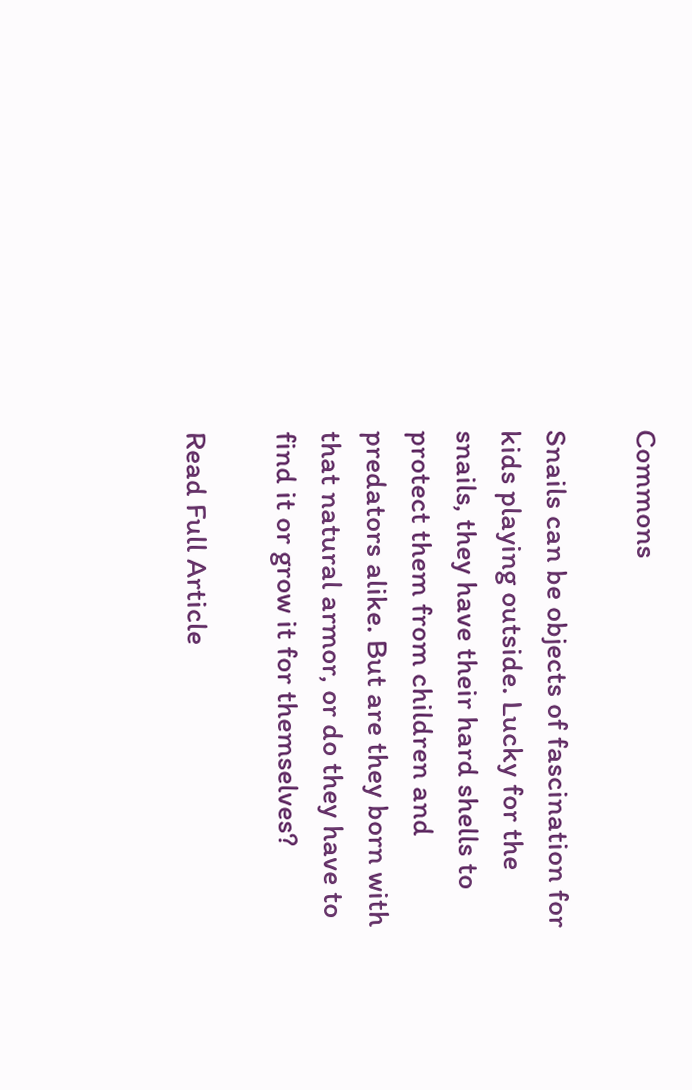Commons

Snails can be objects of fascination for kids playing outside. Lucky for the snails, they have their hard shells to protect them from children and predators alike. But are they born with that natural armor, or do they have to find it or grow it for themselves?

Read Full Article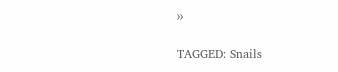››

TAGGED: Snails